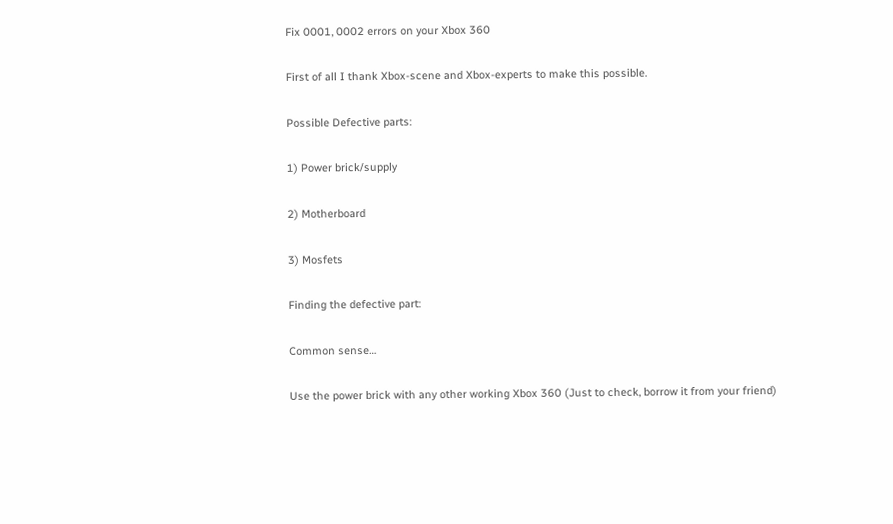Fix 0001, 0002 errors on your Xbox 360

First of all I thank Xbox-scene and Xbox-experts to make this possible.

Possible Defective parts:

1) Power brick/supply

2) Motherboard

3) Mosfets

Finding the defective part:

Common sense…

Use the power brick with any other working Xbox 360 (Just to check, borrow it from your friend)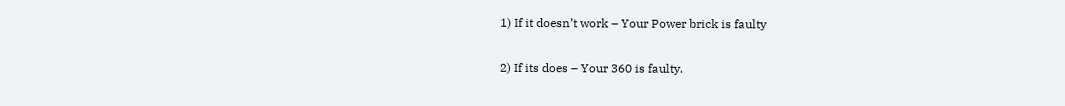1) If it doesn’t work – Your Power brick is faulty

2) If its does – Your 360 is faulty.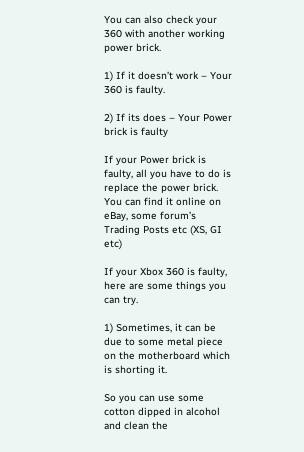You can also check your 360 with another working power brick.

1) If it doesn’t work – Your 360 is faulty.

2) If its does – Your Power brick is faulty

If your Power brick is faulty, all you have to do is replace the power brick. You can find it online on eBay, some forum’s Trading Posts etc (XS, GI etc)

If your Xbox 360 is faulty, here are some things you can try.

1) Sometimes, it can be due to some metal piece on the motherboard which is shorting it.

So you can use some cotton dipped in alcohol and clean the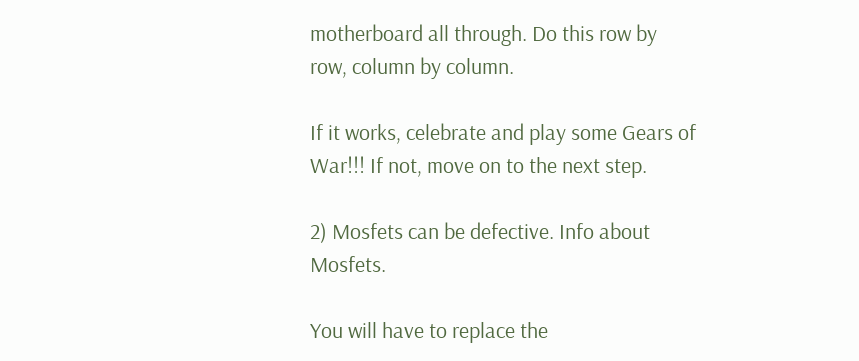motherboard all through. Do this row by row, column by column.

If it works, celebrate and play some Gears of War!!! If not, move on to the next step.

2) Mosfets can be defective. Info about Mosfets.

You will have to replace the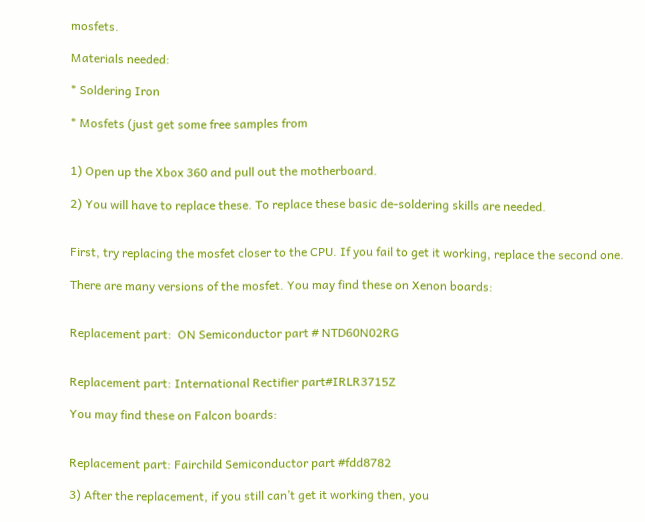mosfets.

Materials needed:

* Soldering Iron

* Mosfets (just get some free samples from


1) Open up the Xbox 360 and pull out the motherboard.

2) You will have to replace these. To replace these basic de-soldering skills are needed.


First, try replacing the mosfet closer to the CPU. If you fail to get it working, replace the second one.

There are many versions of the mosfet. You may find these on Xenon boards:


Replacement part:  ON Semiconductor part # NTD60N02RG


Replacement part: International Rectifier part#IRLR3715Z

You may find these on Falcon boards:


Replacement part: Fairchild Semiconductor part #fdd8782

3) After the replacement, if you still can’t get it working then, you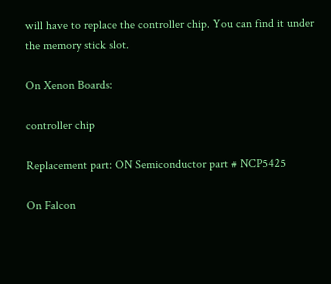will have to replace the controller chip. You can find it under the memory stick slot.

On Xenon Boards:

controller chip

Replacement part: ON Semiconductor part # NCP5425

On Falcon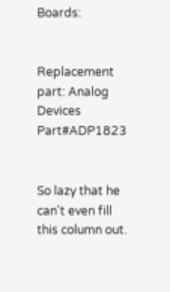Boards:


Replacement part: Analog Devices Part#ADP1823


So lazy that he can't even fill this column out.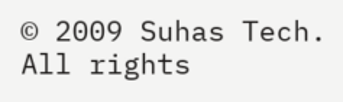© 2009 Suhas Tech. All rights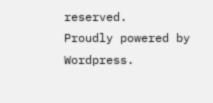reserved.
Proudly powered by Wordpress.